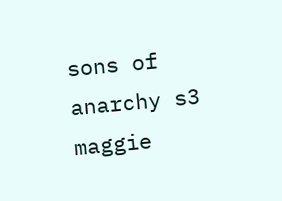sons of anarchy s3 maggie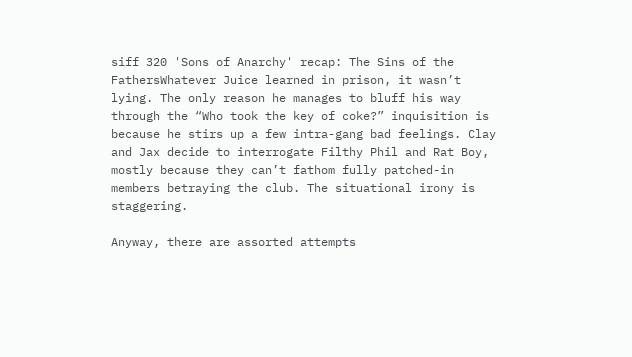siff 320 'Sons of Anarchy' recap: The Sins of the FathersWhatever Juice learned in prison, it wasn’t lying. The only reason he manages to bluff his way through the “Who took the key of coke?” inquisition is because he stirs up a few intra-gang bad feelings. Clay and Jax decide to interrogate Filthy Phil and Rat Boy, mostly because they can’t fathom fully patched-in members betraying the club. The situational irony is staggering.

Anyway, there are assorted attempts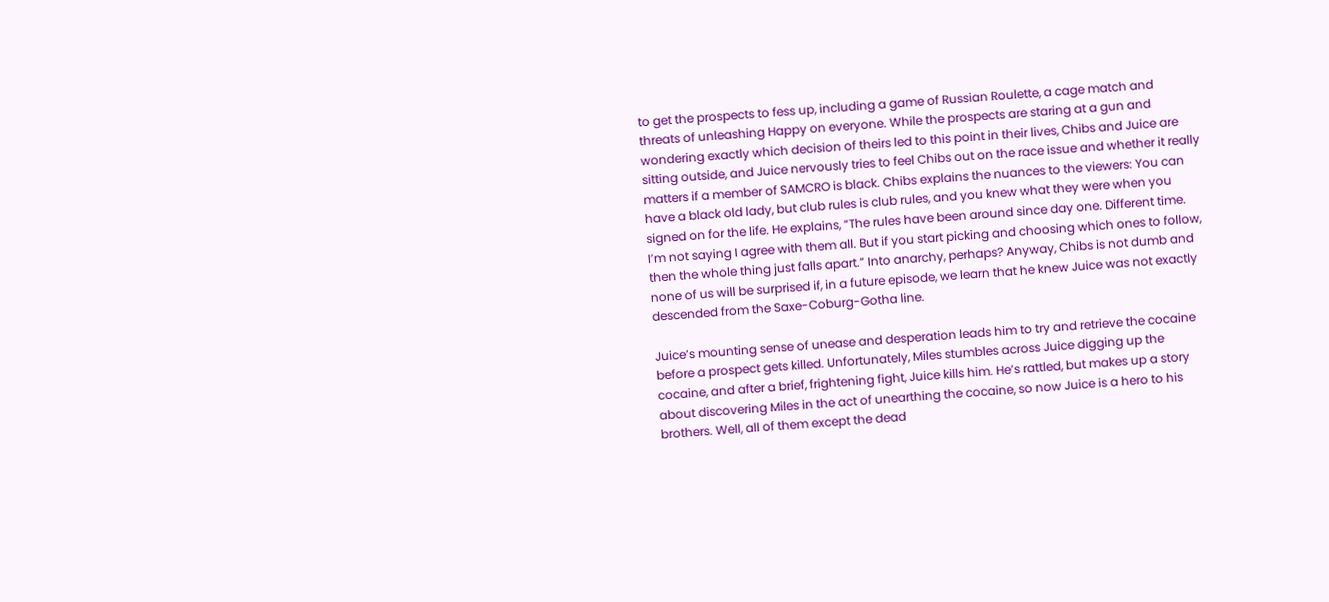to get the prospects to fess up, including a game of Russian Roulette, a cage match and threats of unleashing Happy on everyone. While the prospects are staring at a gun and wondering exactly which decision of theirs led to this point in their lives, Chibs and Juice are sitting outside, and Juice nervously tries to feel Chibs out on the race issue and whether it really matters if a member of SAMCRO is black. Chibs explains the nuances to the viewers: You can have a black old lady, but club rules is club rules, and you knew what they were when you signed on for the life. He explains, “The rules have been around since day one. Different time. I’m not saying I agree with them all. But if you start picking and choosing which ones to follow, then the whole thing just falls apart.” Into anarchy, perhaps? Anyway, Chibs is not dumb and none of us will be surprised if, in a future episode, we learn that he knew Juice was not exactly descended from the Saxe-Coburg-Gotha line.

Juice’s mounting sense of unease and desperation leads him to try and retrieve the cocaine before a prospect gets killed. Unfortunately, Miles stumbles across Juice digging up the cocaine, and after a brief, frightening fight, Juice kills him. He’s rattled, but makes up a story about discovering Miles in the act of unearthing the cocaine, so now Juice is a hero to his brothers. Well, all of them except the dead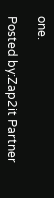one.

Posted by:Zap2it Partner